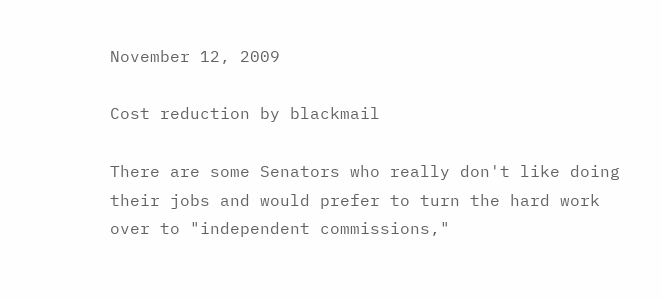November 12, 2009

Cost reduction by blackmail

There are some Senators who really don't like doing their jobs and would prefer to turn the hard work over to "independent commissions,"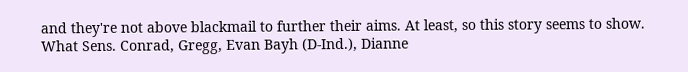and they're not above blackmail to further their aims. At least, so this story seems to show. What Sens. Conrad, Gregg, Evan Bayh (D-Ind.), Dianne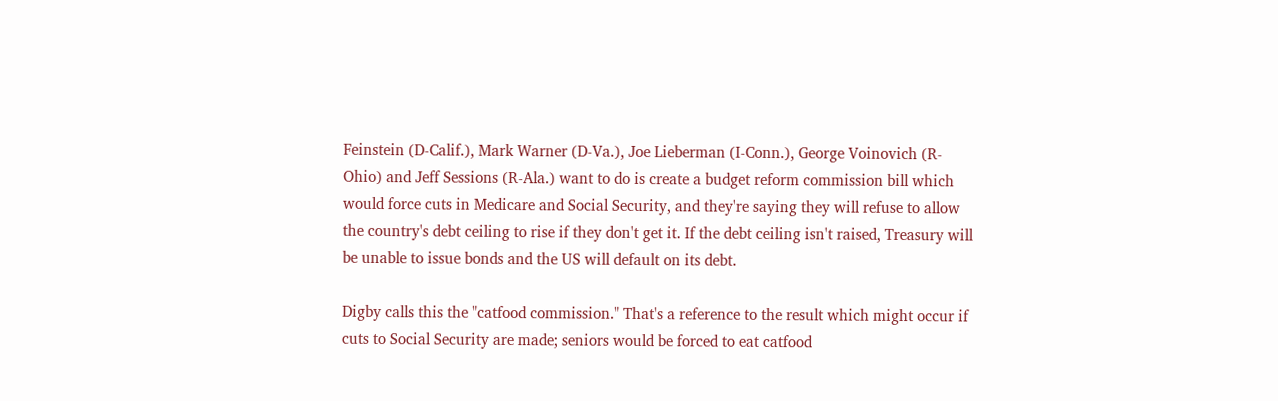Feinstein (D-Calif.), Mark Warner (D-Va.), Joe Lieberman (I-Conn.), George Voinovich (R-Ohio) and Jeff Sessions (R-Ala.) want to do is create a budget reform commission bill which would force cuts in Medicare and Social Security, and they're saying they will refuse to allow the country's debt ceiling to rise if they don't get it. If the debt ceiling isn't raised, Treasury will be unable to issue bonds and the US will default on its debt.

Digby calls this the "catfood commission." That's a reference to the result which might occur if cuts to Social Security are made; seniors would be forced to eat catfood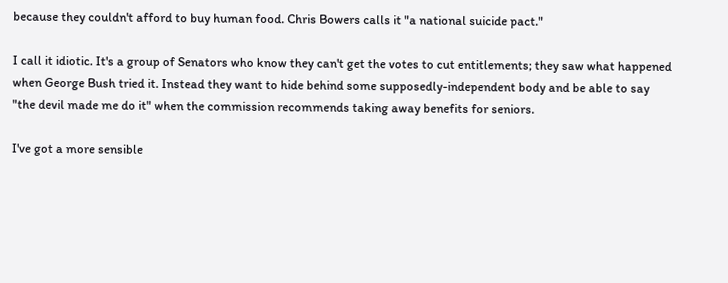because they couldn't afford to buy human food. Chris Bowers calls it "a national suicide pact."

I call it idiotic. It's a group of Senators who know they can't get the votes to cut entitlements; they saw what happened when George Bush tried it. Instead they want to hide behind some supposedly-independent body and be able to say "the devil made me do it" when the commission recommends taking away benefits for seniors.

I've got a more sensible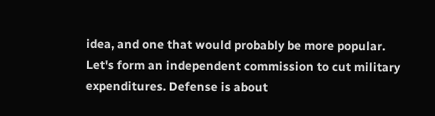idea, and one that would probably be more popular. Let's form an independent commission to cut military expenditures. Defense is about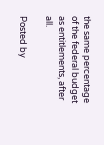the same percentage of the federal budget as entitlements, after all.

Posted by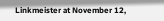Linkmeister at November 12,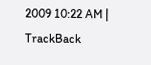2009 10:22 AM | TrackBack